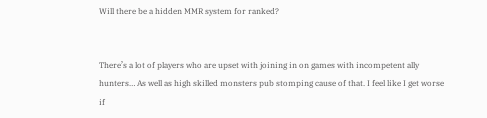Will there be a hidden MMR system for ranked?


There’s a lot of players who are upset with joining in on games with incompetent ally hunters… As well as high skilled monsters pub stomping cause of that. I feel like I get worse if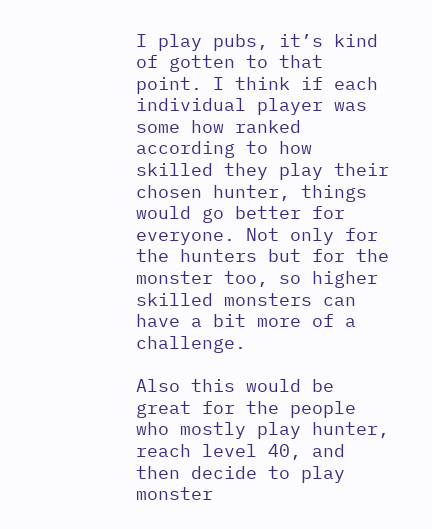I play pubs, it’s kind of gotten to that point. I think if each individual player was some how ranked according to how skilled they play their chosen hunter, things would go better for everyone. Not only for the hunters but for the monster too, so higher skilled monsters can have a bit more of a challenge.

Also this would be great for the people who mostly play hunter, reach level 40, and then decide to play monster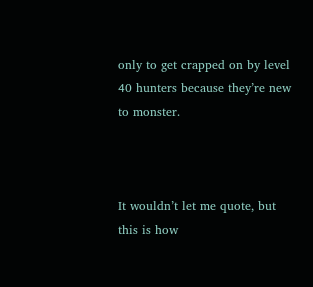only to get crapped on by level 40 hunters because they’re new to monster.



It wouldn’t let me quote, but this is how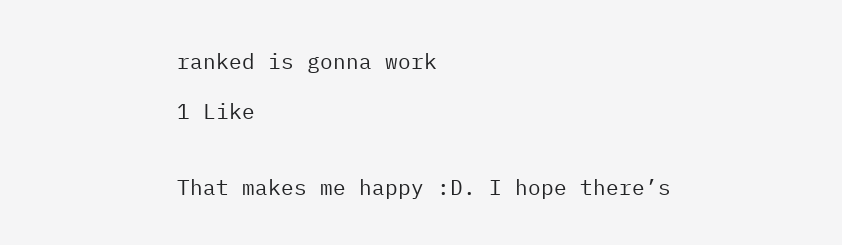ranked is gonna work

1 Like


That makes me happy :D. I hope there’s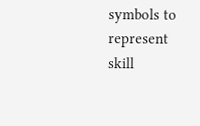symbols to represent skill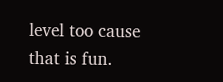level too cause that is fun.